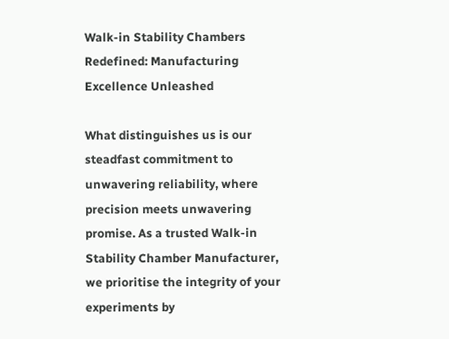Walk-in Stability Chambers Redefined: Manufacturing Excellence Unleashed

What distinguishes us is our steadfast commitment to unwavering reliability, where precision meets unwavering promise. As a trusted Walk-in Stability Chamber Manufacturer, we prioritise the integrity of your experiments by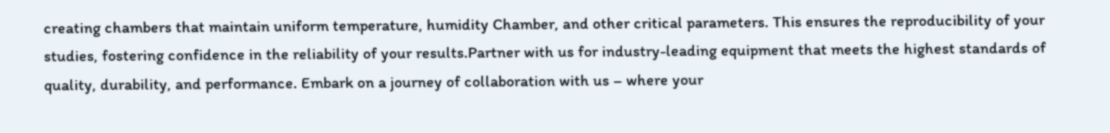creating chambers that maintain uniform temperature, humidity Chamber, and other critical parameters. This ensures the reproducibility of your studies, fostering confidence in the reliability of your results.Partner with us for industry-leading equipment that meets the highest standards of quality, durability, and performance. Embark on a journey of collaboration with us – where your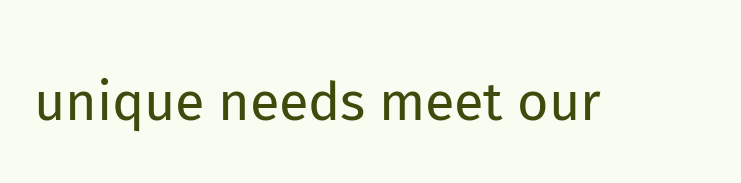unique needs meet our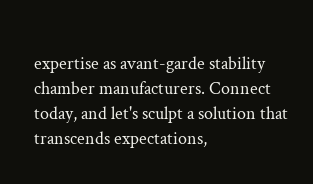expertise as avant-garde stability chamber manufacturers. Connect today, and let's sculpt a solution that transcends expectations,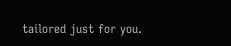tailored just for you.